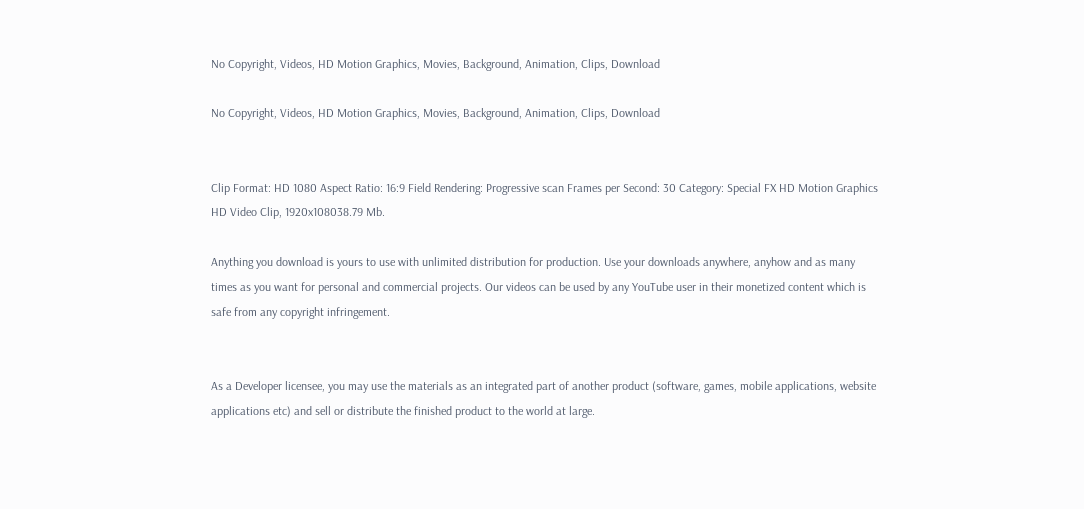No Copyright, Videos, HD Motion Graphics, Movies, Background, Animation, Clips, Download

No Copyright, Videos, HD Motion Graphics, Movies, Background, Animation, Clips, Download


Clip Format: HD 1080 Aspect Ratio: 16:9 Field Rendering: Progressive scan Frames per Second: 30 Category: Special FX HD Motion Graphics
HD Video Clip, 1920x108038.79 Mb.

Anything you download is yours to use with unlimited distribution for production. Use your downloads anywhere, anyhow and as many times as you want for personal and commercial projects. Our videos can be used by any YouTube user in their monetized content which is safe from any copyright infringement.


As a Developer licensee, you may use the materials as an integrated part of another product (software, games, mobile applications, website applications etc) and sell or distribute the finished product to the world at large.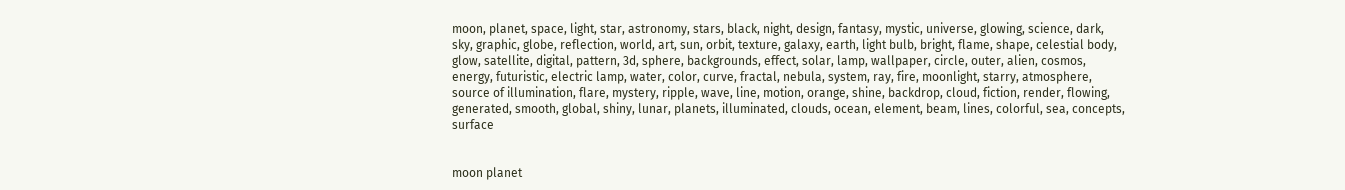moon, planet, space, light, star, astronomy, stars, black, night, design, fantasy, mystic, universe, glowing, science, dark, sky, graphic, globe, reflection, world, art, sun, orbit, texture, galaxy, earth, light bulb, bright, flame, shape, celestial body, glow, satellite, digital, pattern, 3d, sphere, backgrounds, effect, solar, lamp, wallpaper, circle, outer, alien, cosmos, energy, futuristic, electric lamp, water, color, curve, fractal, nebula, system, ray, fire, moonlight, starry, atmosphere, source of illumination, flare, mystery, ripple, wave, line, motion, orange, shine, backdrop, cloud, fiction, render, flowing, generated, smooth, global, shiny, lunar, planets, illuminated, clouds, ocean, element, beam, lines, colorful, sea, concepts, surface


moon planet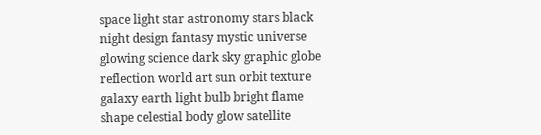space light star astronomy stars black night design fantasy mystic universe glowing science dark sky graphic globe reflection world art sun orbit texture galaxy earth light bulb bright flame shape celestial body glow satellite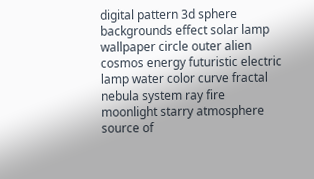digital pattern 3d sphere backgrounds effect solar lamp wallpaper circle outer alien cosmos energy futuristic electric lamp water color curve fractal nebula system ray fire moonlight starry atmosphere source of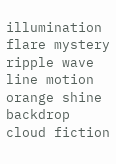illumination flare mystery ripple wave line motion orange shine backdrop cloud fiction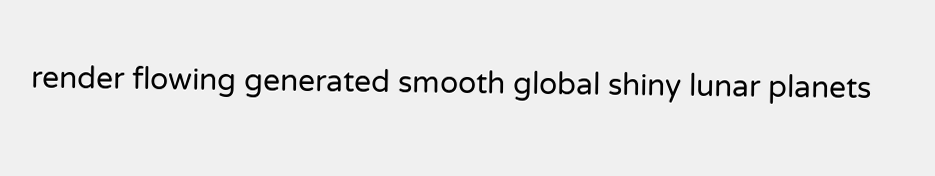render flowing generated smooth global shiny lunar planets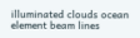illuminated clouds ocean element beam lines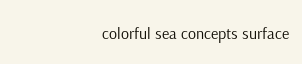colorful sea concepts surface